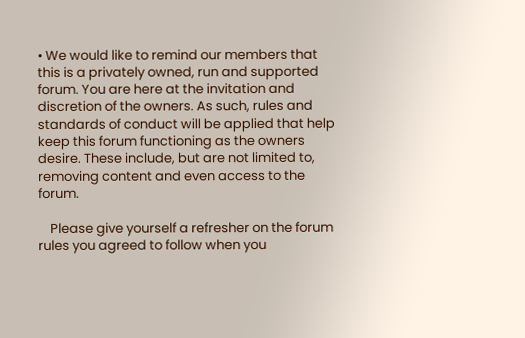• We would like to remind our members that this is a privately owned, run and supported forum. You are here at the invitation and discretion of the owners. As such, rules and standards of conduct will be applied that help keep this forum functioning as the owners desire. These include, but are not limited to, removing content and even access to the forum.

    Please give yourself a refresher on the forum rules you agreed to follow when you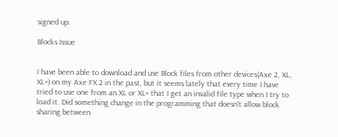signed up.

Blocks Issue


I have been able to download and use Block files from other devices(Axe 2, XL, XL+) on my Axe FX 2 in the past, but it seems lately that every time I have tried to use one from an XL or XL+ that I get an invalid file type when I try to load it. Did something change in the programming that doesn't allow block sharing between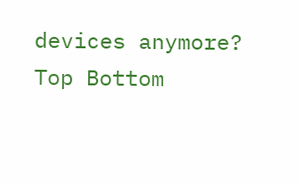devices anymore?
Top Bottom